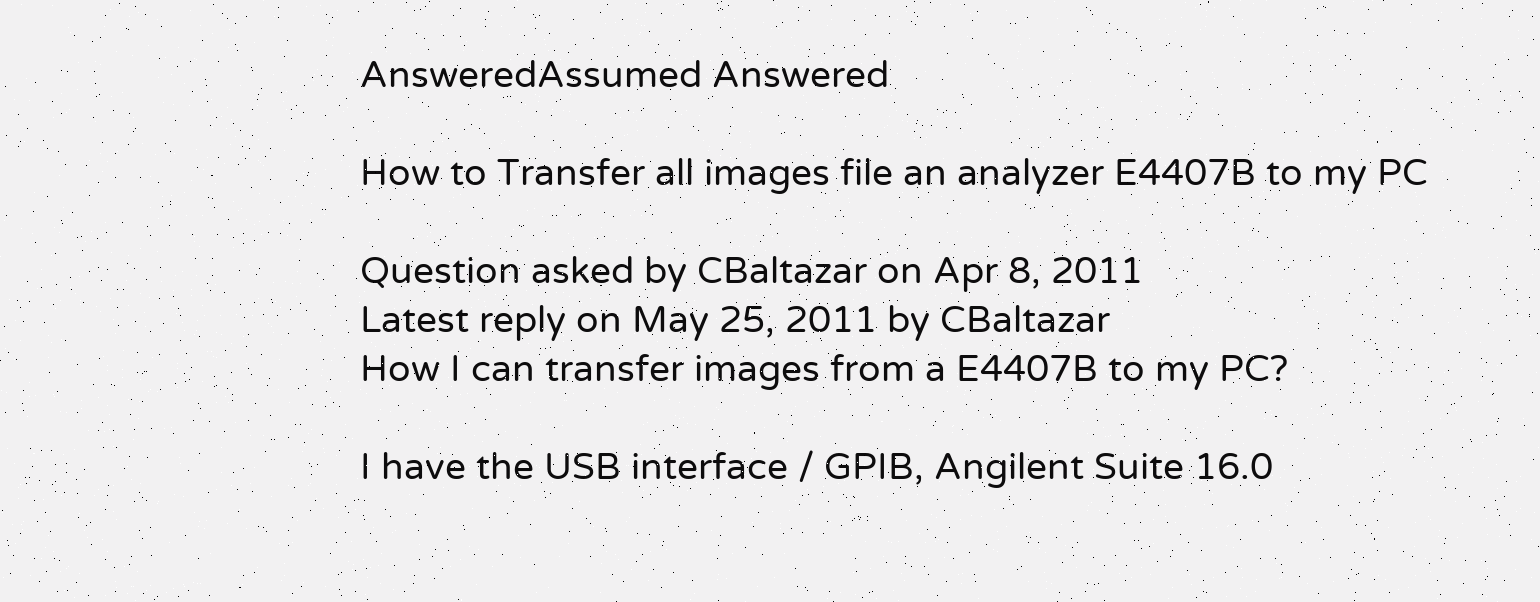AnsweredAssumed Answered

How to Transfer all images file an analyzer E4407B to my PC

Question asked by CBaltazar on Apr 8, 2011
Latest reply on May 25, 2011 by CBaltazar
How I can transfer images from a E4407B to my PC?

I have the USB interface / GPIB, Angilent Suite 16.0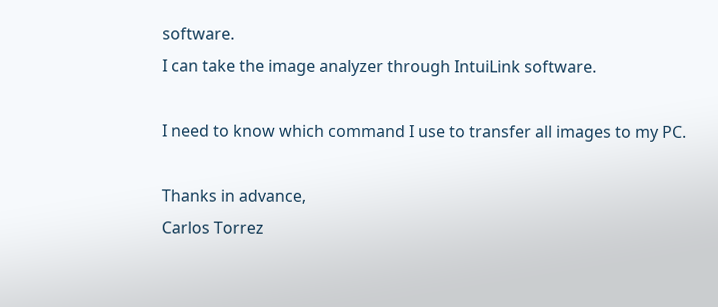software.
I can take the image analyzer through IntuiLink software.

I need to know which command I use to transfer all images to my PC.

Thanks in advance,
Carlos Torrez